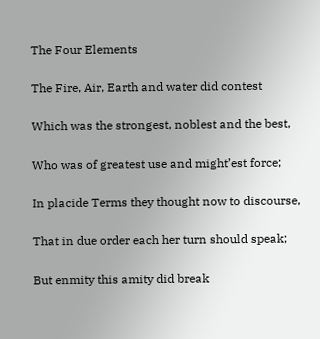The Four Elements

The Fire, Air, Earth and water did contest

Which was the strongest, noblest and the best,

Who was of greatest use and might’est force;

In placide Terms they thought now to discourse,

That in due order each her turn should speak;

But enmity this amity did break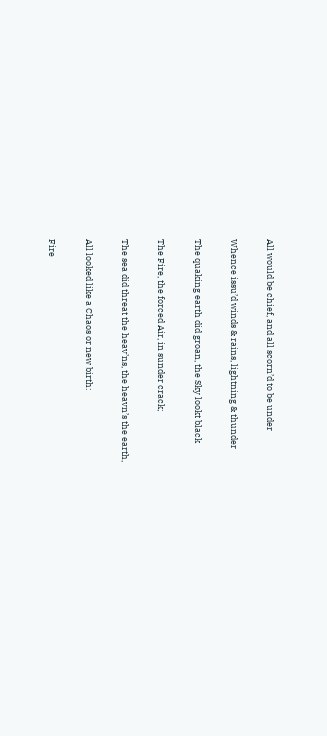All would be chief, and all scorn’d to be under

Whence issu’d winds & rains, lightning & thunder

The quaking earth did groan, the Sky lookt black

The Fire, the forced Air, in sunder crack;

The sea did threat the heav’ns, the heavn’s the earth,

All looked like a Chaos or new birth:

Fire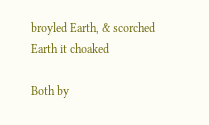broyled Earth, & scorched Earth it choaked

Both by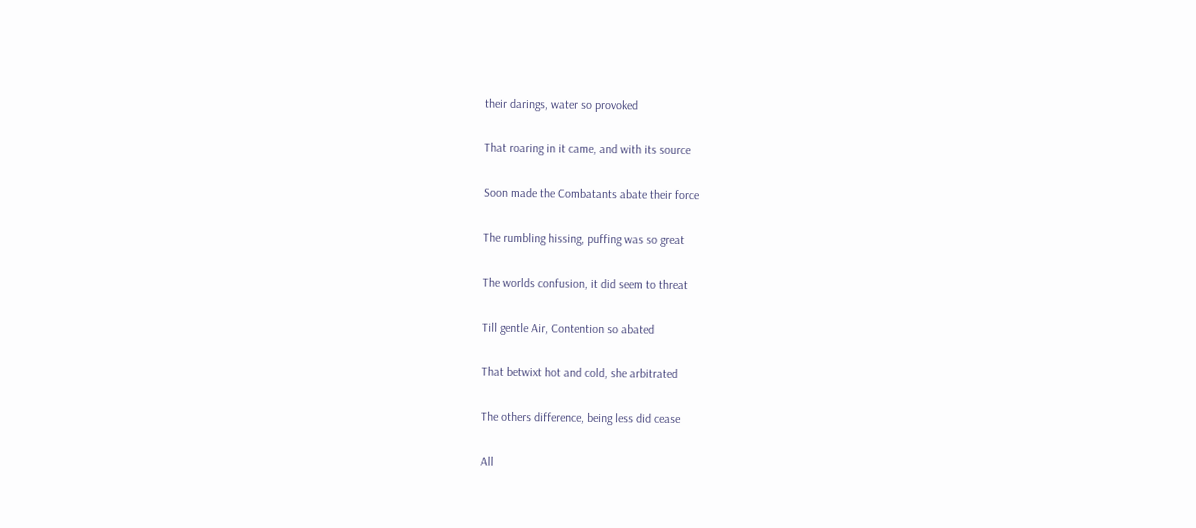their darings, water so provoked

That roaring in it came, and with its source

Soon made the Combatants abate their force

The rumbling hissing, puffing was so great

The worlds confusion, it did seem to threat

Till gentle Air, Contention so abated

That betwixt hot and cold, she arbitrated

The others difference, being less did cease

All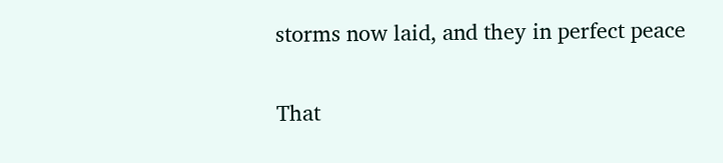storms now laid, and they in perfect peace

That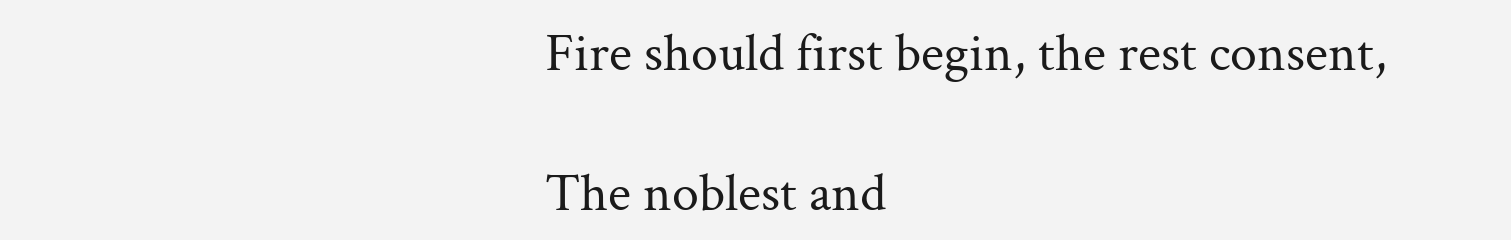Fire should first begin, the rest consent,

The noblest and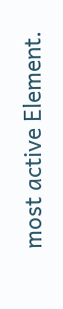most active Element.